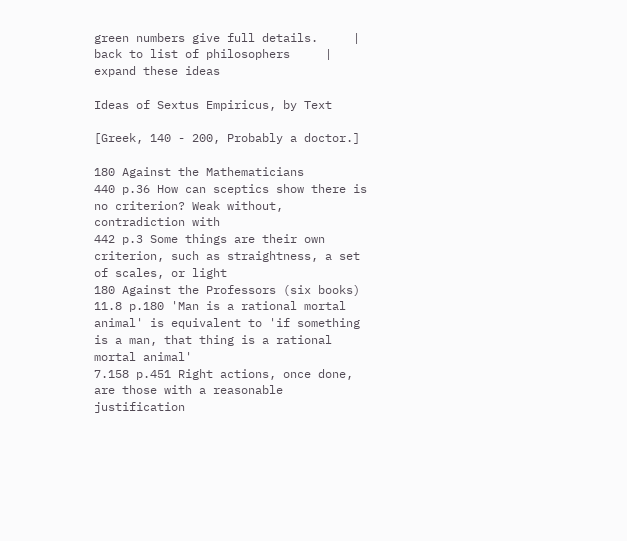green numbers give full details.     |    back to list of philosophers     |     expand these ideas

Ideas of Sextus Empiricus, by Text

[Greek, 140 - 200, Probably a doctor.]

180 Against the Mathematicians
440 p.36 How can sceptics show there is no criterion? Weak without, contradiction with
442 p.3 Some things are their own criterion, such as straightness, a set of scales, or light
180 Against the Professors (six books)
11.8 p.180 'Man is a rational mortal animal' is equivalent to 'if something is a man, that thing is a rational mortal animal'
7.158 p.451 Right actions, once done, are those with a reasonable justification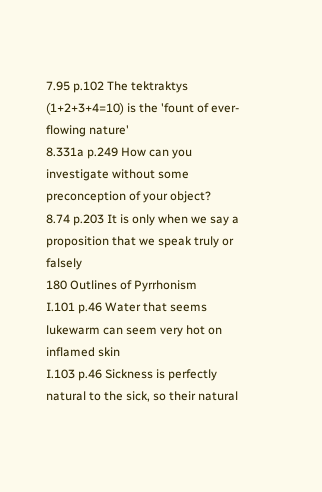7.95 p.102 The tektraktys (1+2+3+4=10) is the 'fount of ever-flowing nature'
8.331a p.249 How can you investigate without some preconception of your object?
8.74 p.203 It is only when we say a proposition that we speak truly or falsely
180 Outlines of Pyrrhonism
I.101 p.46 Water that seems lukewarm can seem very hot on inflamed skin
I.103 p.46 Sickness is perfectly natural to the sick, so their natural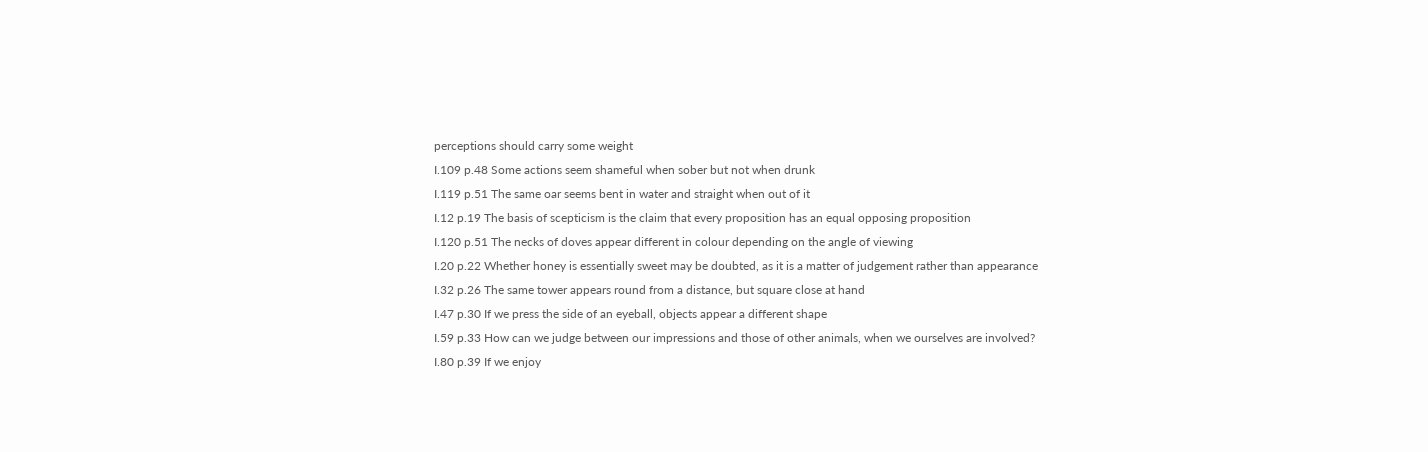perceptions should carry some weight
I.109 p.48 Some actions seem shameful when sober but not when drunk
I.119 p.51 The same oar seems bent in water and straight when out of it
I.12 p.19 The basis of scepticism is the claim that every proposition has an equal opposing proposition
I.120 p.51 The necks of doves appear different in colour depending on the angle of viewing
I.20 p.22 Whether honey is essentially sweet may be doubted, as it is a matter of judgement rather than appearance
I.32 p.26 The same tower appears round from a distance, but square close at hand
I.47 p.30 If we press the side of an eyeball, objects appear a different shape
I.59 p.33 How can we judge between our impressions and those of other animals, when we ourselves are involved?
I.80 p.39 If we enjoy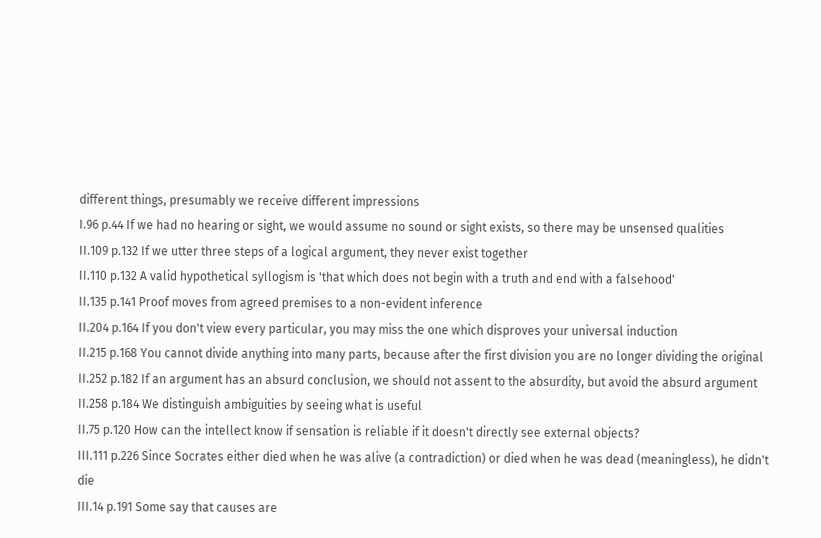different things, presumably we receive different impressions
I.96 p.44 If we had no hearing or sight, we would assume no sound or sight exists, so there may be unsensed qualities
II.109 p.132 If we utter three steps of a logical argument, they never exist together
II.110 p.132 A valid hypothetical syllogism is 'that which does not begin with a truth and end with a falsehood'
II.135 p.141 Proof moves from agreed premises to a non-evident inference
II.204 p.164 If you don't view every particular, you may miss the one which disproves your universal induction
II.215 p.168 You cannot divide anything into many parts, because after the first division you are no longer dividing the original
II.252 p.182 If an argument has an absurd conclusion, we should not assent to the absurdity, but avoid the absurd argument
II.258 p.184 We distinguish ambiguities by seeing what is useful
II.75 p.120 How can the intellect know if sensation is reliable if it doesn't directly see external objects?
III.111 p.226 Since Socrates either died when he was alive (a contradiction) or died when he was dead (meaningless), he didn't die
III.14 p.191 Some say that causes are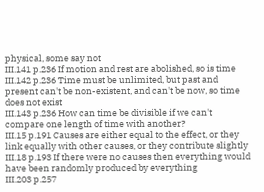physical, some say not
III.141 p.236 If motion and rest are abolished, so is time
III.142 p.236 Time must be unlimited, but past and present can't be non-existent, and can't be now, so time does not exist
III.143 p.236 How can time be divisible if we can't compare one length of time with another?
III.15 p.191 Causes are either equal to the effect, or they link equally with other causes, or they contribute slightly
III.18 p.193 If there were no causes then everything would have been randomly produced by everything
III.203 p.257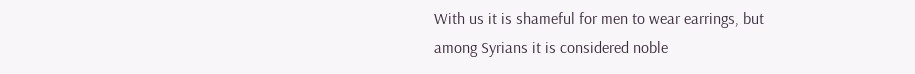With us it is shameful for men to wear earrings, but among Syrians it is considered noble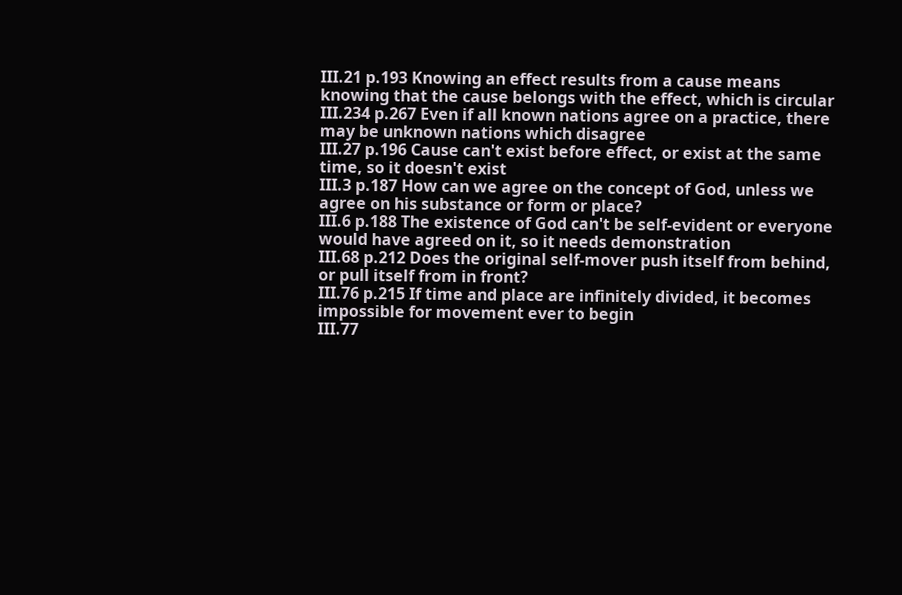III.21 p.193 Knowing an effect results from a cause means knowing that the cause belongs with the effect, which is circular
III.234 p.267 Even if all known nations agree on a practice, there may be unknown nations which disagree
III.27 p.196 Cause can't exist before effect, or exist at the same time, so it doesn't exist
III.3 p.187 How can we agree on the concept of God, unless we agree on his substance or form or place?
III.6 p.188 The existence of God can't be self-evident or everyone would have agreed on it, so it needs demonstration
III.68 p.212 Does the original self-mover push itself from behind, or pull itself from in front?
III.76 p.215 If time and place are infinitely divided, it becomes impossible for movement ever to begin
III.77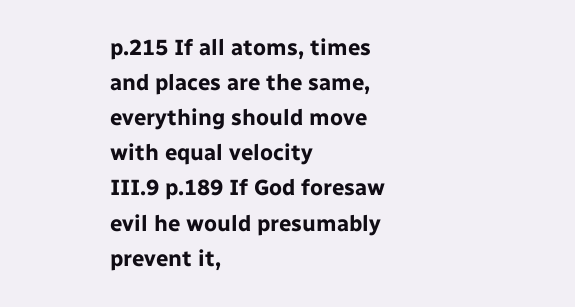p.215 If all atoms, times and places are the same, everything should move with equal velocity
III.9 p.189 If God foresaw evil he would presumably prevent it,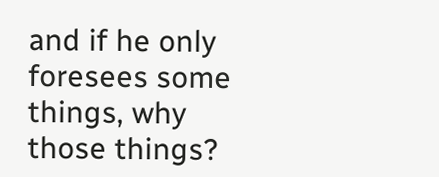and if he only foresees some things, why those things?